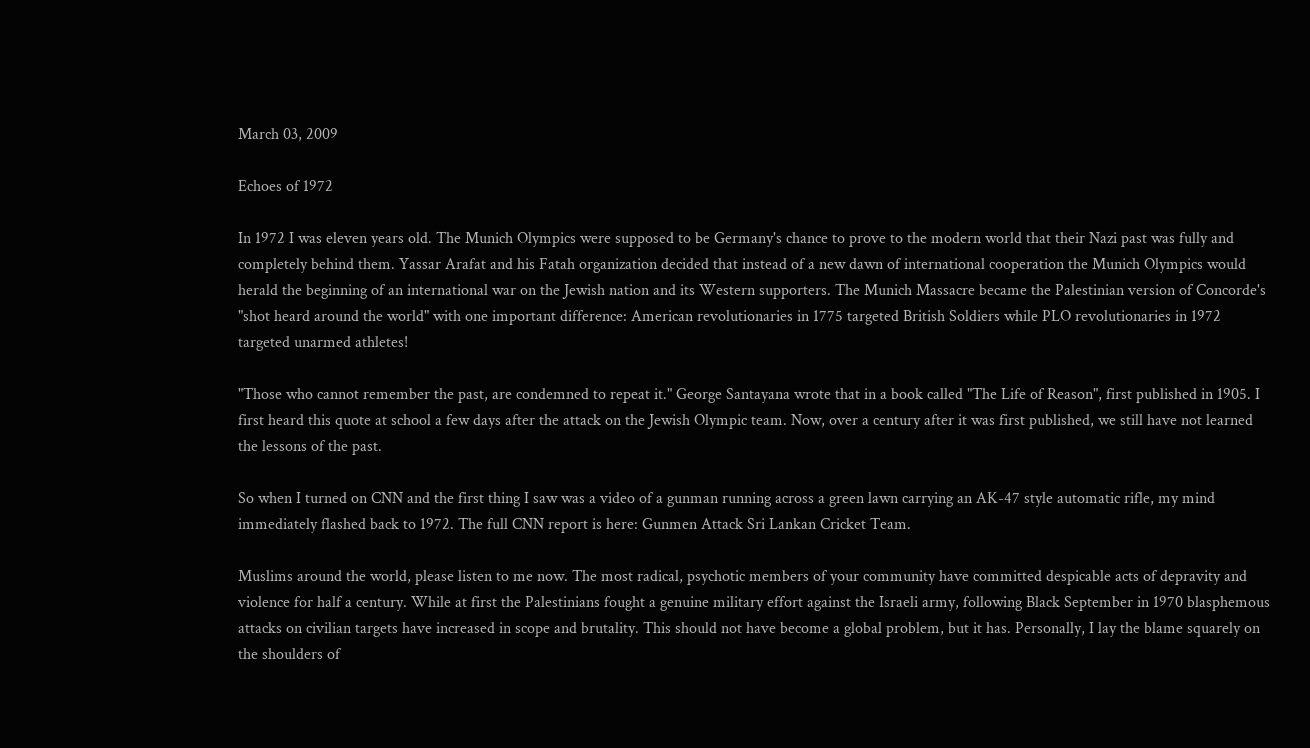March 03, 2009

Echoes of 1972

In 1972 I was eleven years old. The Munich Olympics were supposed to be Germany's chance to prove to the modern world that their Nazi past was fully and completely behind them. Yassar Arafat and his Fatah organization decided that instead of a new dawn of international cooperation the Munich Olympics would herald the beginning of an international war on the Jewish nation and its Western supporters. The Munich Massacre became the Palestinian version of Concorde's "shot heard around the world" with one important difference: American revolutionaries in 1775 targeted British Soldiers while PLO revolutionaries in 1972 targeted unarmed athletes!

"Those who cannot remember the past, are condemned to repeat it." George Santayana wrote that in a book called "The Life of Reason", first published in 1905. I first heard this quote at school a few days after the attack on the Jewish Olympic team. Now, over a century after it was first published, we still have not learned the lessons of the past.

So when I turned on CNN and the first thing I saw was a video of a gunman running across a green lawn carrying an AK-47 style automatic rifle, my mind immediately flashed back to 1972. The full CNN report is here: Gunmen Attack Sri Lankan Cricket Team.

Muslims around the world, please listen to me now. The most radical, psychotic members of your community have committed despicable acts of depravity and violence for half a century. While at first the Palestinians fought a genuine military effort against the Israeli army, following Black September in 1970 blasphemous attacks on civilian targets have increased in scope and brutality. This should not have become a global problem, but it has. Personally, I lay the blame squarely on the shoulders of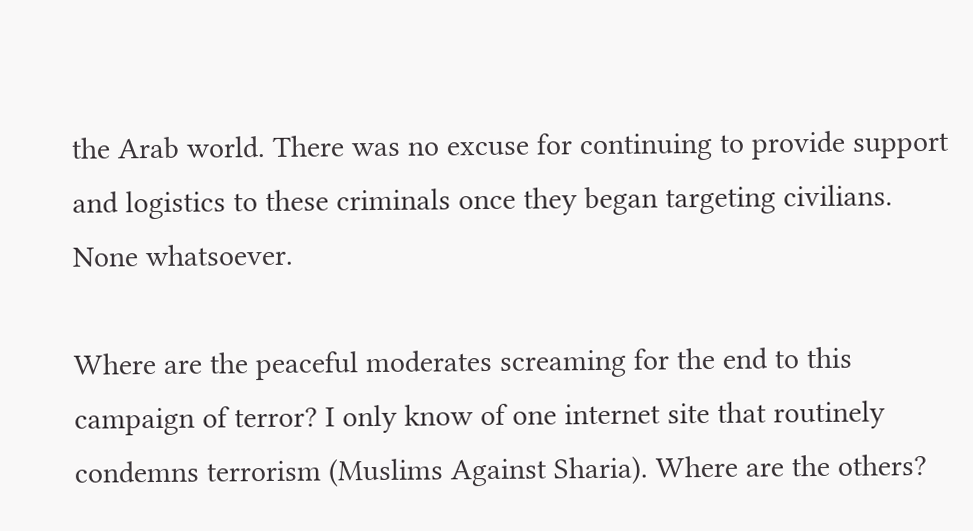the Arab world. There was no excuse for continuing to provide support and logistics to these criminals once they began targeting civilians. None whatsoever.

Where are the peaceful moderates screaming for the end to this campaign of terror? I only know of one internet site that routinely condemns terrorism (Muslims Against Sharia). Where are the others?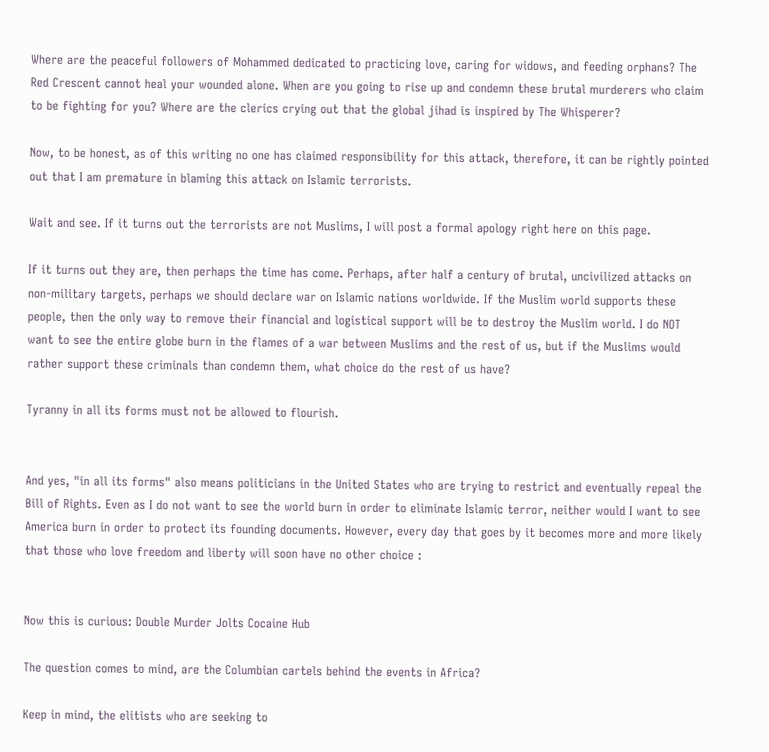Where are the peaceful followers of Mohammed dedicated to practicing love, caring for widows, and feeding orphans? The Red Crescent cannot heal your wounded alone. When are you going to rise up and condemn these brutal murderers who claim to be fighting for you? Where are the clerics crying out that the global jihad is inspired by The Whisperer?

Now, to be honest, as of this writing no one has claimed responsibility for this attack, therefore, it can be rightly pointed out that I am premature in blaming this attack on Islamic terrorists.

Wait and see. If it turns out the terrorists are not Muslims, I will post a formal apology right here on this page.

If it turns out they are, then perhaps the time has come. Perhaps, after half a century of brutal, uncivilized attacks on non-military targets, perhaps we should declare war on Islamic nations worldwide. If the Muslim world supports these people, then the only way to remove their financial and logistical support will be to destroy the Muslim world. I do NOT want to see the entire globe burn in the flames of a war between Muslims and the rest of us, but if the Muslims would rather support these criminals than condemn them, what choice do the rest of us have?

Tyranny in all its forms must not be allowed to flourish.


And yes, "in all its forms" also means politicians in the United States who are trying to restrict and eventually repeal the Bill of Rights. Even as I do not want to see the world burn in order to eliminate Islamic terror, neither would I want to see America burn in order to protect its founding documents. However, every day that goes by it becomes more and more likely that those who love freedom and liberty will soon have no other choice :


Now this is curious: Double Murder Jolts Cocaine Hub

The question comes to mind, are the Columbian cartels behind the events in Africa?

Keep in mind, the elitists who are seeking to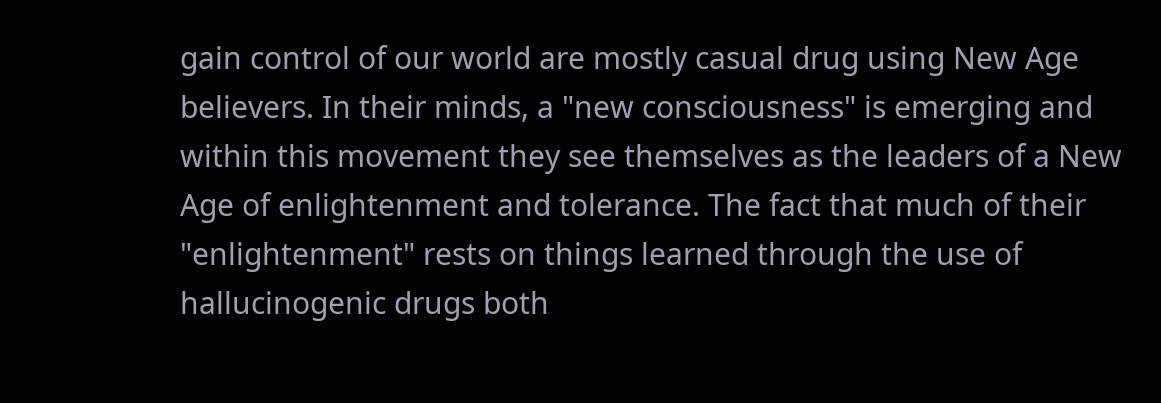gain control of our world are mostly casual drug using New Age believers. In their minds, a "new consciousness" is emerging and within this movement they see themselves as the leaders of a New Age of enlightenment and tolerance. The fact that much of their "enlightenment" rests on things learned through the use of hallucinogenic drugs both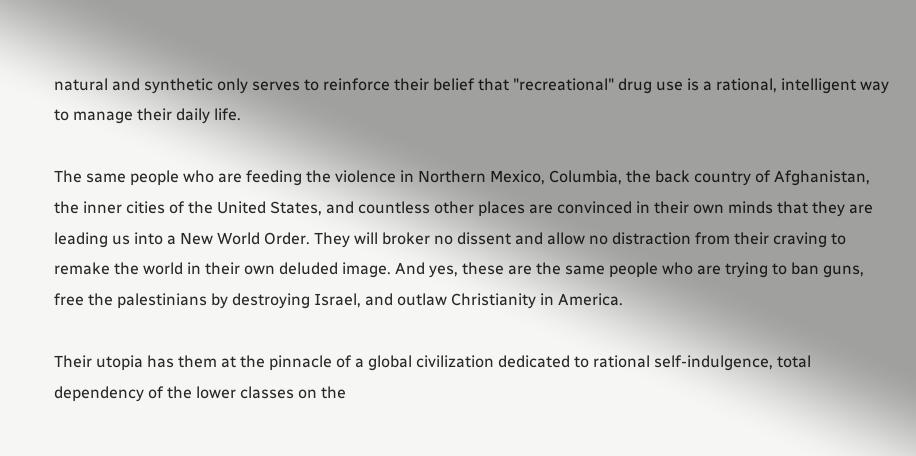natural and synthetic only serves to reinforce their belief that "recreational" drug use is a rational, intelligent way to manage their daily life.

The same people who are feeding the violence in Northern Mexico, Columbia, the back country of Afghanistan, the inner cities of the United States, and countless other places are convinced in their own minds that they are leading us into a New World Order. They will broker no dissent and allow no distraction from their craving to remake the world in their own deluded image. And yes, these are the same people who are trying to ban guns, free the palestinians by destroying Israel, and outlaw Christianity in America.

Their utopia has them at the pinnacle of a global civilization dedicated to rational self-indulgence, total dependency of the lower classes on the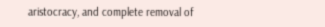aristocracy, and complete removal of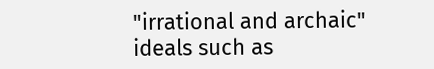"irrational and archaic" ideals such as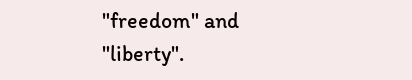"freedom" and "liberty".